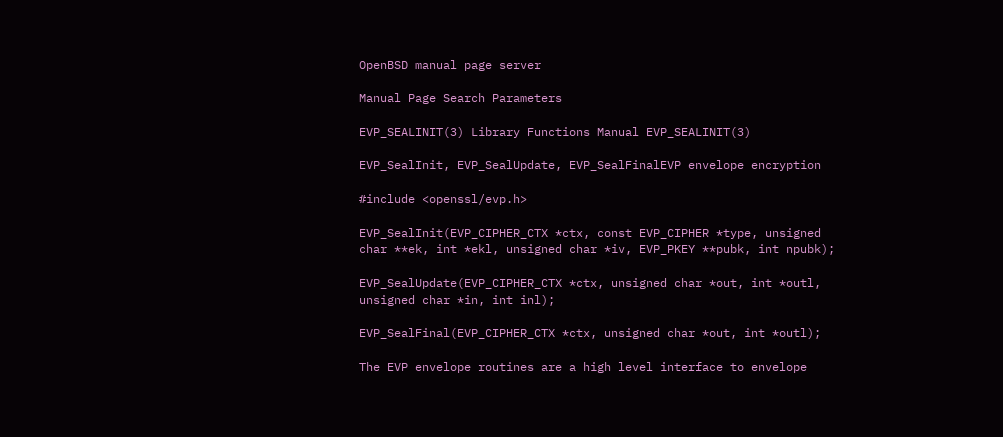OpenBSD manual page server

Manual Page Search Parameters

EVP_SEALINIT(3) Library Functions Manual EVP_SEALINIT(3)

EVP_SealInit, EVP_SealUpdate, EVP_SealFinalEVP envelope encryption

#include <openssl/evp.h>

EVP_SealInit(EVP_CIPHER_CTX *ctx, const EVP_CIPHER *type, unsigned char **ek, int *ekl, unsigned char *iv, EVP_PKEY **pubk, int npubk);

EVP_SealUpdate(EVP_CIPHER_CTX *ctx, unsigned char *out, int *outl, unsigned char *in, int inl);

EVP_SealFinal(EVP_CIPHER_CTX *ctx, unsigned char *out, int *outl);

The EVP envelope routines are a high level interface to envelope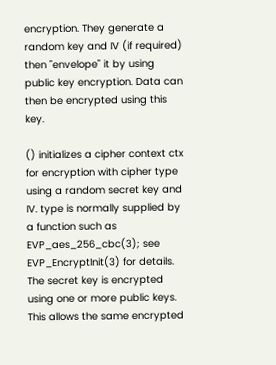encryption. They generate a random key and IV (if required) then "envelope" it by using public key encryption. Data can then be encrypted using this key.

() initializes a cipher context ctx for encryption with cipher type using a random secret key and IV. type is normally supplied by a function such as EVP_aes_256_cbc(3); see EVP_EncryptInit(3) for details. The secret key is encrypted using one or more public keys. This allows the same encrypted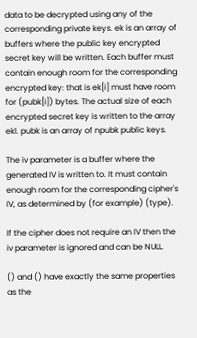data to be decrypted using any of the corresponding private keys. ek is an array of buffers where the public key encrypted secret key will be written. Each buffer must contain enough room for the corresponding encrypted key: that is ek[i] must have room for (pubk[i]) bytes. The actual size of each encrypted secret key is written to the array ekl. pubk is an array of npubk public keys.

The iv parameter is a buffer where the generated IV is written to. It must contain enough room for the corresponding cipher's IV, as determined by (for example) (type).

If the cipher does not require an IV then the iv parameter is ignored and can be NULL.

() and () have exactly the same properties as the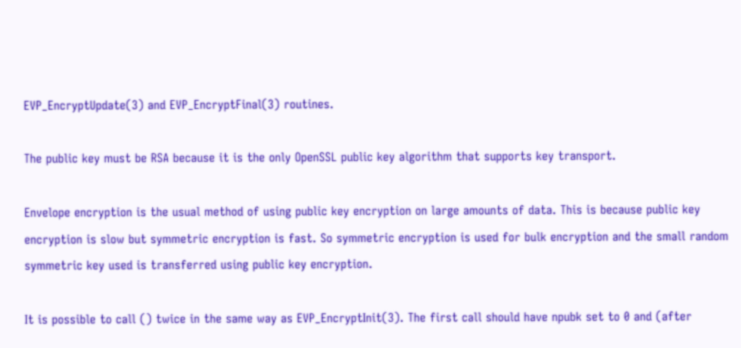EVP_EncryptUpdate(3) and EVP_EncryptFinal(3) routines.

The public key must be RSA because it is the only OpenSSL public key algorithm that supports key transport.

Envelope encryption is the usual method of using public key encryption on large amounts of data. This is because public key encryption is slow but symmetric encryption is fast. So symmetric encryption is used for bulk encryption and the small random symmetric key used is transferred using public key encryption.

It is possible to call () twice in the same way as EVP_EncryptInit(3). The first call should have npubk set to 0 and (after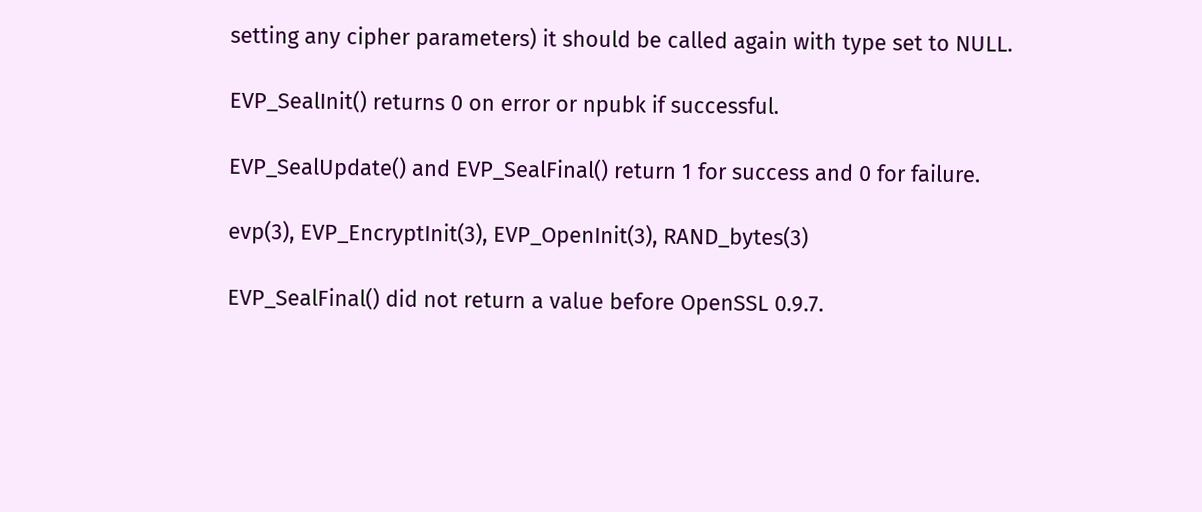setting any cipher parameters) it should be called again with type set to NULL.

EVP_SealInit() returns 0 on error or npubk if successful.

EVP_SealUpdate() and EVP_SealFinal() return 1 for success and 0 for failure.

evp(3), EVP_EncryptInit(3), EVP_OpenInit(3), RAND_bytes(3)

EVP_SealFinal() did not return a value before OpenSSL 0.9.7.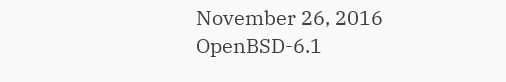November 26, 2016 OpenBSD-6.1